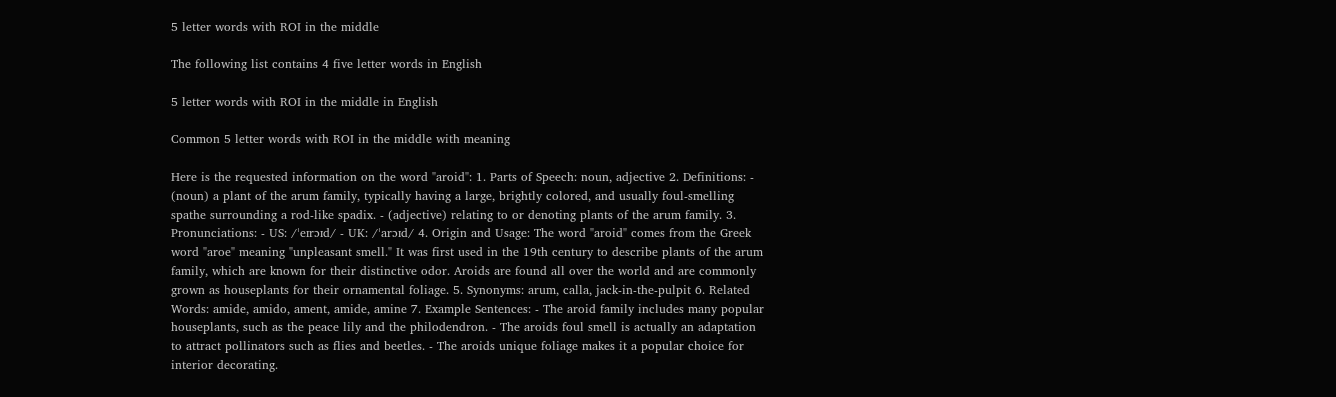5 letter words with ROI in the middle

The following list contains 4 five letter words in English

5 letter words with ROI in the middle in English

Common 5 letter words with ROI in the middle with meaning

Here is the requested information on the word "aroid": 1. Parts of Speech: noun, adjective 2. Definitions: - (noun) a plant of the arum family, typically having a large, brightly colored, and usually foul-smelling spathe surrounding a rod-like spadix. - (adjective) relating to or denoting plants of the arum family. 3. Pronunciations: - US: /ˈeɪrɔɪd/ - UK: /ˈarɔɪd/ 4. Origin and Usage: The word "aroid" comes from the Greek word "aroe" meaning "unpleasant smell." It was first used in the 19th century to describe plants of the arum family, which are known for their distinctive odor. Aroids are found all over the world and are commonly grown as houseplants for their ornamental foliage. 5. Synonyms: arum, calla, jack-in-the-pulpit 6. Related Words: amide, amido, ament, amide, amine 7. Example Sentences: - The aroid family includes many popular houseplants, such as the peace lily and the philodendron. - The aroids foul smell is actually an adaptation to attract pollinators such as flies and beetles. - The aroids unique foliage makes it a popular choice for interior decorating.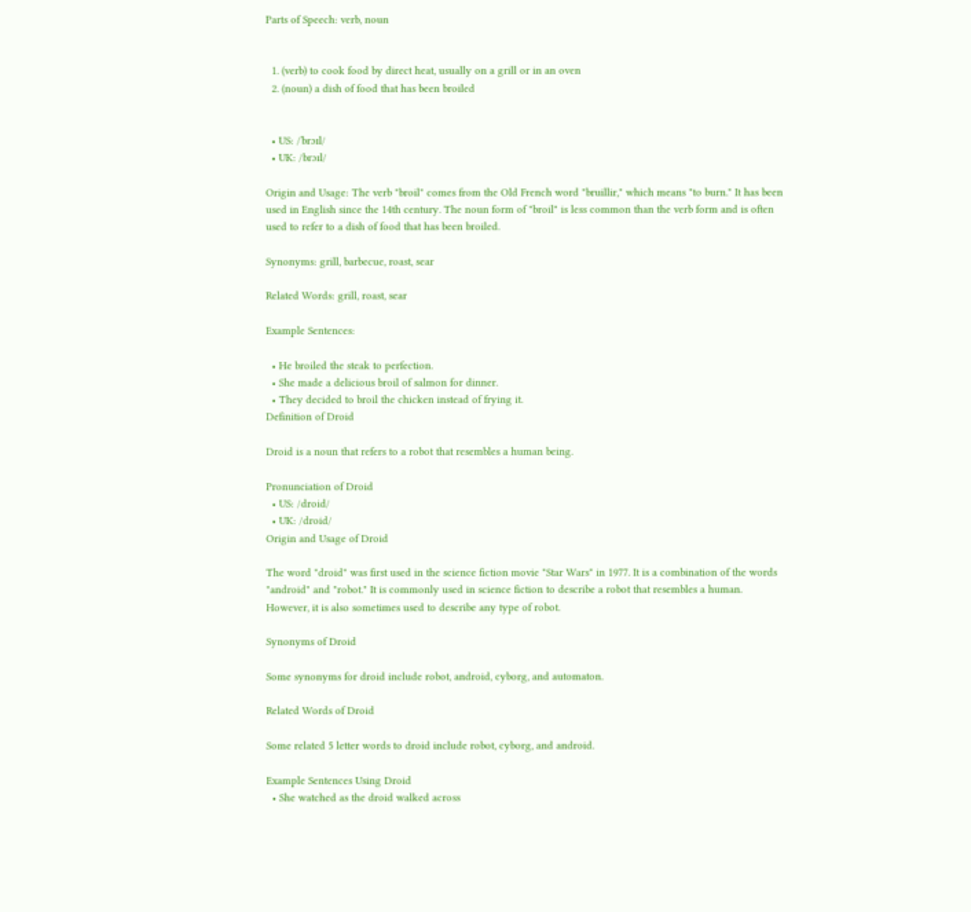Parts of Speech: verb, noun


  1. (verb) to cook food by direct heat, usually on a grill or in an oven
  2. (noun) a dish of food that has been broiled


  • US: /ˈbrɔɪl/
  • UK: /brɔɪl/

Origin and Usage: The verb "broil" comes from the Old French word "bruillir," which means "to burn." It has been used in English since the 14th century. The noun form of "broil" is less common than the verb form and is often used to refer to a dish of food that has been broiled.

Synonyms: grill, barbecue, roast, sear

Related Words: grill, roast, sear

Example Sentences:

  • He broiled the steak to perfection.
  • She made a delicious broil of salmon for dinner.
  • They decided to broil the chicken instead of frying it.
Definition of Droid

Droid is a noun that refers to a robot that resembles a human being.

Pronunciation of Droid
  • US: /droid/
  • UK: /droid/
Origin and Usage of Droid

The word "droid" was first used in the science fiction movie "Star Wars" in 1977. It is a combination of the words "android" and "robot." It is commonly used in science fiction to describe a robot that resembles a human. However, it is also sometimes used to describe any type of robot.

Synonyms of Droid

Some synonyms for droid include robot, android, cyborg, and automaton.

Related Words of Droid

Some related 5 letter words to droid include robot, cyborg, and android.

Example Sentences Using Droid
  • She watched as the droid walked across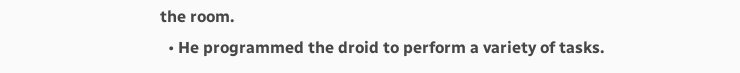the room.
  • He programmed the droid to perform a variety of tasks.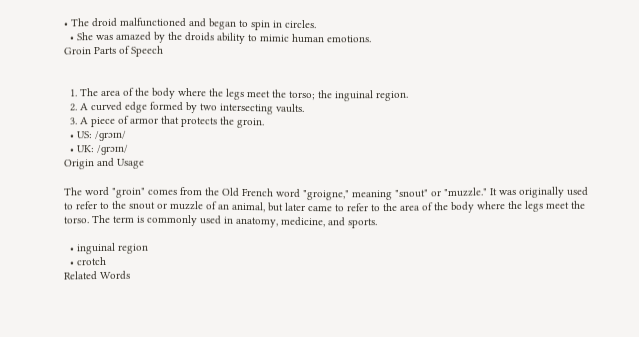• The droid malfunctioned and began to spin in circles.
  • She was amazed by the droids ability to mimic human emotions.
Groin Parts of Speech


  1. The area of the body where the legs meet the torso; the inguinal region.
  2. A curved edge formed by two intersecting vaults.
  3. A piece of armor that protects the groin.
  • US: /ɡrɔɪn/
  • UK: /ɡrɔɪn/
Origin and Usage

The word "groin" comes from the Old French word "groigne," meaning "snout" or "muzzle." It was originally used to refer to the snout or muzzle of an animal, but later came to refer to the area of the body where the legs meet the torso. The term is commonly used in anatomy, medicine, and sports.

  • inguinal region
  • crotch
Related Words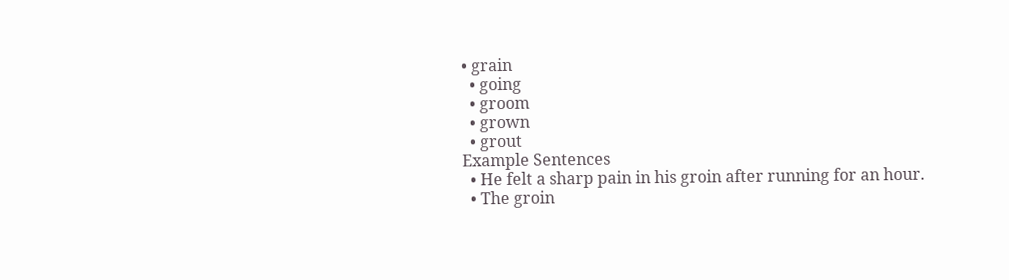• grain
  • going
  • groom
  • grown
  • grout
Example Sentences
  • He felt a sharp pain in his groin after running for an hour.
  • The groin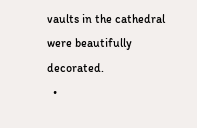vaults in the cathedral were beautifully decorated.
  •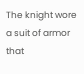The knight wore a suit of armor that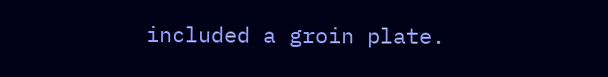included a groin plate.